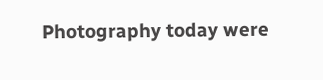Photography today were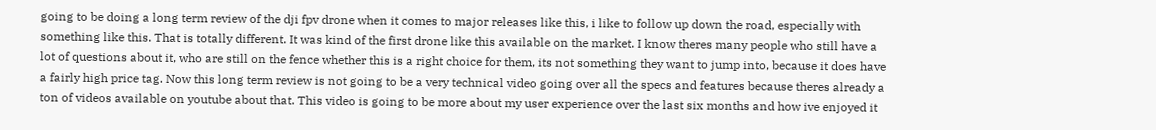going to be doing a long term review of the dji fpv drone when it comes to major releases like this, i like to follow up down the road, especially with something like this. That is totally different. It was kind of the first drone like this available on the market. I know theres many people who still have a lot of questions about it, who are still on the fence whether this is a right choice for them, its not something they want to jump into, because it does have a fairly high price tag. Now this long term review is not going to be a very technical video going over all the specs and features because theres already a ton of videos available on youtube about that. This video is going to be more about my user experience over the last six months and how ive enjoyed it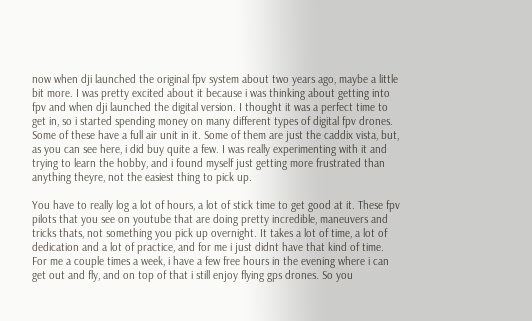now when dji launched the original fpv system about two years ago, maybe a little bit more. I was pretty excited about it because i was thinking about getting into fpv and when dji launched the digital version. I thought it was a perfect time to get in, so i started spending money on many different types of digital fpv drones. Some of these have a full air unit in it. Some of them are just the caddix vista, but, as you can see here, i did buy quite a few. I was really experimenting with it and trying to learn the hobby, and i found myself just getting more frustrated than anything theyre, not the easiest thing to pick up.

You have to really log a lot of hours, a lot of stick time to get good at it. These fpv pilots that you see on youtube that are doing pretty incredible, maneuvers and tricks thats, not something you pick up overnight. It takes a lot of time, a lot of dedication and a lot of practice, and for me i just didnt have that kind of time. For me a couple times a week, i have a few free hours in the evening where i can get out and fly, and on top of that i still enjoy flying gps drones. So you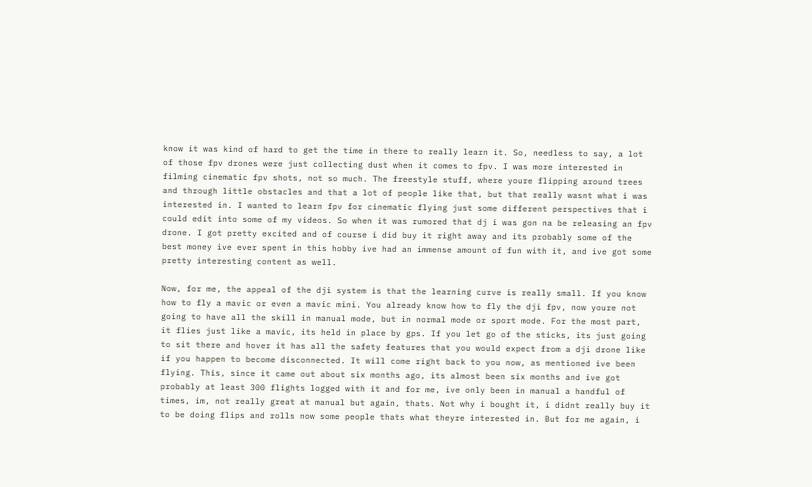know it was kind of hard to get the time in there to really learn it. So, needless to say, a lot of those fpv drones were just collecting dust when it comes to fpv. I was more interested in filming cinematic fpv shots, not so much. The freestyle stuff, where youre flipping around trees and through little obstacles and that a lot of people like that, but that really wasnt what i was interested in. I wanted to learn fpv for cinematic flying just some different perspectives that i could edit into some of my videos. So when it was rumored that dj i was gon na be releasing an fpv drone. I got pretty excited and of course i did buy it right away and its probably some of the best money ive ever spent in this hobby ive had an immense amount of fun with it, and ive got some pretty interesting content as well.

Now, for me, the appeal of the dji system is that the learning curve is really small. If you know how to fly a mavic or even a mavic mini. You already know how to fly the dji fpv, now youre not going to have all the skill in manual mode, but in normal mode or sport mode. For the most part, it flies just like a mavic, its held in place by gps. If you let go of the sticks, its just going to sit there and hover it has all the safety features that you would expect from a dji drone like if you happen to become disconnected. It will come right back to you now, as mentioned ive been flying. This, since it came out about six months ago, its almost been six months and ive got probably at least 300 flights logged with it and for me, ive only been in manual a handful of times, im, not really great at manual but again, thats. Not why i bought it, i didnt really buy it to be doing flips and rolls now some people thats what theyre interested in. But for me again, i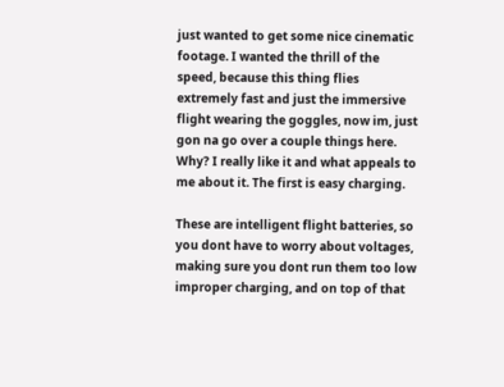just wanted to get some nice cinematic footage. I wanted the thrill of the speed, because this thing flies extremely fast and just the immersive flight wearing the goggles, now im, just gon na go over a couple things here. Why? I really like it and what appeals to me about it. The first is easy charging.

These are intelligent flight batteries, so you dont have to worry about voltages, making sure you dont run them too low improper charging, and on top of that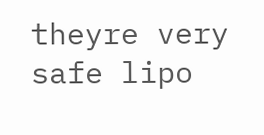theyre very safe lipo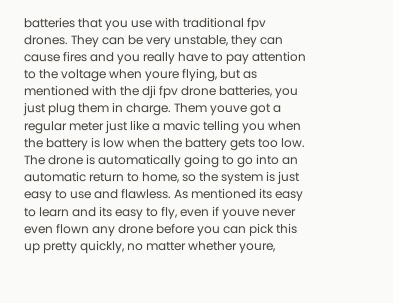batteries that you use with traditional fpv drones. They can be very unstable, they can cause fires and you really have to pay attention to the voltage when youre flying, but as mentioned with the dji fpv drone batteries, you just plug them in charge. Them youve got a regular meter just like a mavic telling you when the battery is low when the battery gets too low. The drone is automatically going to go into an automatic return to home, so the system is just easy to use and flawless. As mentioned its easy to learn and its easy to fly, even if youve never even flown any drone before you can pick this up pretty quickly, no matter whether youre,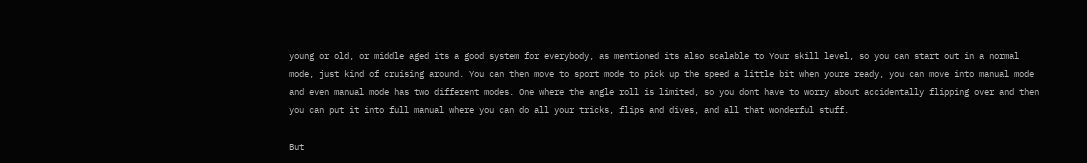young or old, or middle aged its a good system for everybody, as mentioned its also scalable to Your skill level, so you can start out in a normal mode, just kind of cruising around. You can then move to sport mode to pick up the speed a little bit when youre ready, you can move into manual mode and even manual mode has two different modes. One where the angle roll is limited, so you dont have to worry about accidentally flipping over and then you can put it into full manual where you can do all your tricks, flips and dives, and all that wonderful stuff.

But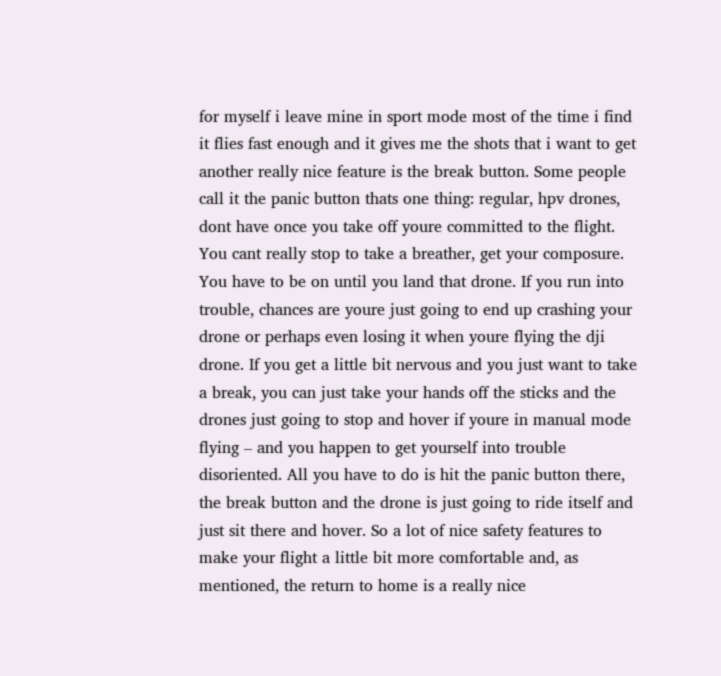for myself i leave mine in sport mode most of the time i find it flies fast enough and it gives me the shots that i want to get another really nice feature is the break button. Some people call it the panic button thats one thing: regular, hpv drones, dont have once you take off youre committed to the flight. You cant really stop to take a breather, get your composure. You have to be on until you land that drone. If you run into trouble, chances are youre just going to end up crashing your drone or perhaps even losing it when youre flying the dji drone. If you get a little bit nervous and you just want to take a break, you can just take your hands off the sticks and the drones just going to stop and hover if youre in manual mode flying – and you happen to get yourself into trouble disoriented. All you have to do is hit the panic button there, the break button and the drone is just going to ride itself and just sit there and hover. So a lot of nice safety features to make your flight a little bit more comfortable and, as mentioned, the return to home is a really nice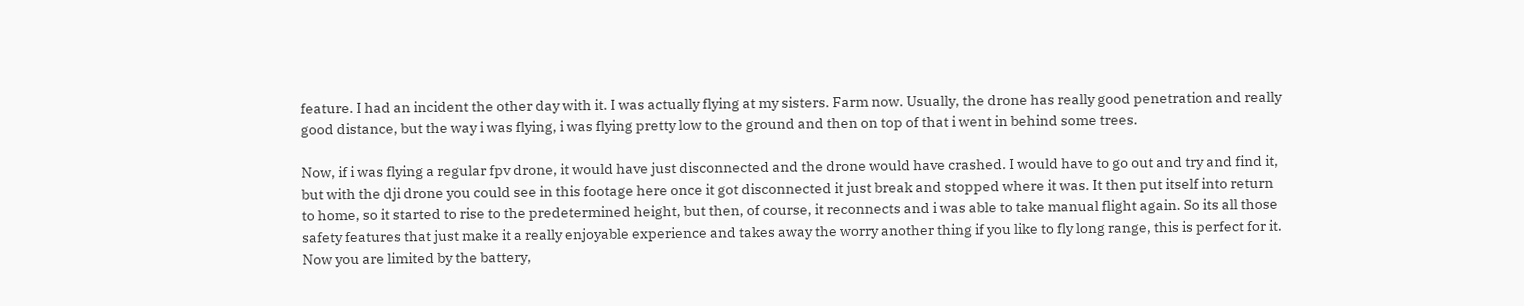feature. I had an incident the other day with it. I was actually flying at my sisters. Farm now. Usually, the drone has really good penetration and really good distance, but the way i was flying, i was flying pretty low to the ground and then on top of that i went in behind some trees.

Now, if i was flying a regular fpv drone, it would have just disconnected and the drone would have crashed. I would have to go out and try and find it, but with the dji drone you could see in this footage here once it got disconnected it just break and stopped where it was. It then put itself into return to home, so it started to rise to the predetermined height, but then, of course, it reconnects and i was able to take manual flight again. So its all those safety features that just make it a really enjoyable experience and takes away the worry another thing if you like to fly long range, this is perfect for it. Now you are limited by the battery,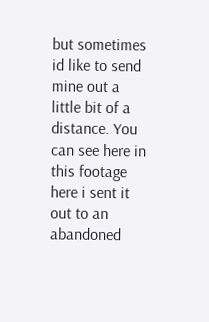but sometimes id like to send mine out a little bit of a distance. You can see here in this footage here i sent it out to an abandoned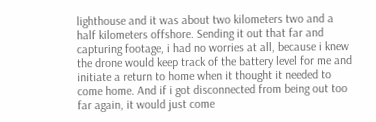lighthouse and it was about two kilometers two and a half kilometers offshore. Sending it out that far and capturing footage, i had no worries at all, because i knew the drone would keep track of the battery level for me and initiate a return to home when it thought it needed to come home. And if i got disconnected from being out too far again, it would just come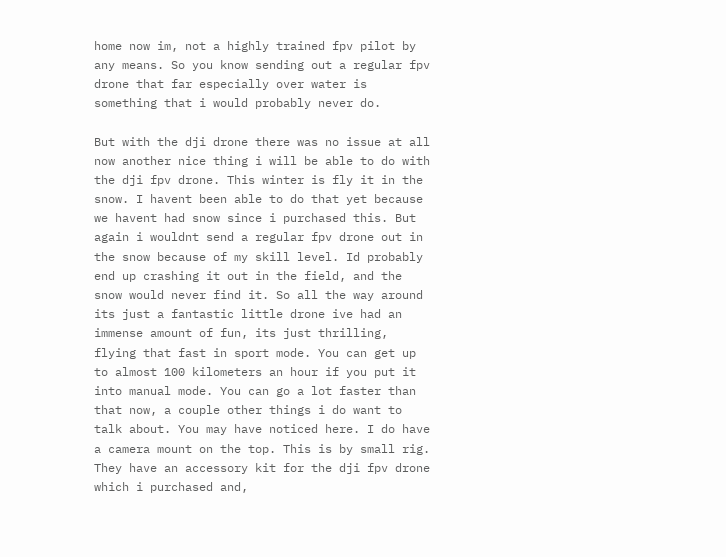home now im, not a highly trained fpv pilot by any means. So you know sending out a regular fpv drone that far especially over water is something that i would probably never do.

But with the dji drone there was no issue at all now another nice thing i will be able to do with the dji fpv drone. This winter is fly it in the snow. I havent been able to do that yet because we havent had snow since i purchased this. But again i wouldnt send a regular fpv drone out in the snow because of my skill level. Id probably end up crashing it out in the field, and the snow would never find it. So all the way around its just a fantastic little drone ive had an immense amount of fun, its just thrilling, flying that fast in sport mode. You can get up to almost 100 kilometers an hour if you put it into manual mode. You can go a lot faster than that now, a couple other things i do want to talk about. You may have noticed here. I do have a camera mount on the top. This is by small rig. They have an accessory kit for the dji fpv drone which i purchased and,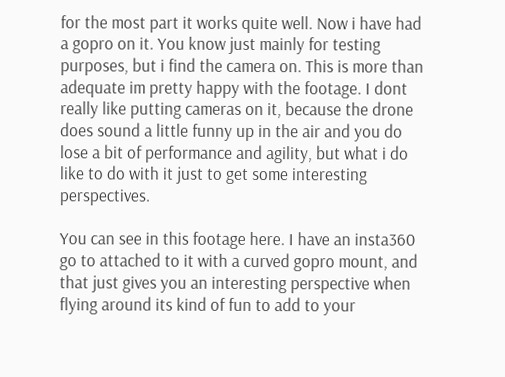for the most part it works quite well. Now i have had a gopro on it. You know just mainly for testing purposes, but i find the camera on. This is more than adequate im pretty happy with the footage. I dont really like putting cameras on it, because the drone does sound a little funny up in the air and you do lose a bit of performance and agility, but what i do like to do with it just to get some interesting perspectives.

You can see in this footage here. I have an insta360 go to attached to it with a curved gopro mount, and that just gives you an interesting perspective when flying around its kind of fun to add to your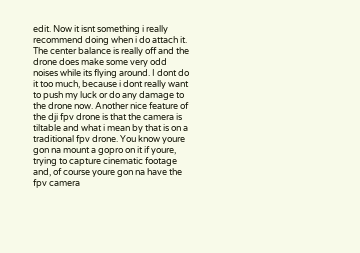edit. Now it isnt something i really recommend doing when i do attach it. The center balance is really off and the drone does make some very odd noises while its flying around. I dont do it too much, because i dont really want to push my luck or do any damage to the drone now. Another nice feature of the dji fpv drone is that the camera is tiltable and what i mean by that is on a traditional fpv drone. You know youre gon na mount a gopro on it if youre, trying to capture cinematic footage and, of course youre gon na have the fpv camera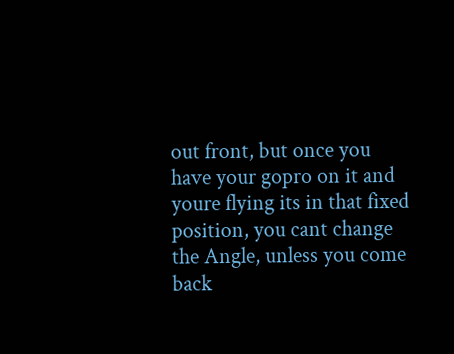out front, but once you have your gopro on it and youre flying its in that fixed position, you cant change the Angle, unless you come back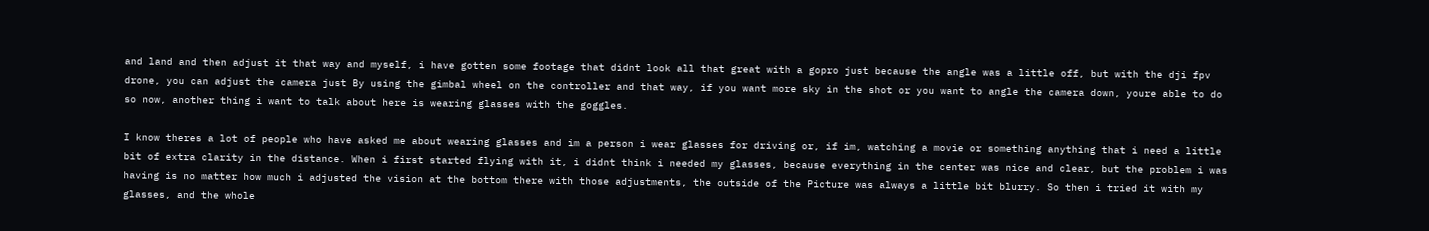and land and then adjust it that way and myself, i have gotten some footage that didnt look all that great with a gopro just because the angle was a little off, but with the dji fpv drone, you can adjust the camera just By using the gimbal wheel on the controller and that way, if you want more sky in the shot or you want to angle the camera down, youre able to do so now, another thing i want to talk about here is wearing glasses with the goggles.

I know theres a lot of people who have asked me about wearing glasses and im a person i wear glasses for driving or, if im, watching a movie or something anything that i need a little bit of extra clarity in the distance. When i first started flying with it, i didnt think i needed my glasses, because everything in the center was nice and clear, but the problem i was having is no matter how much i adjusted the vision at the bottom there with those adjustments, the outside of the Picture was always a little bit blurry. So then i tried it with my glasses, and the whole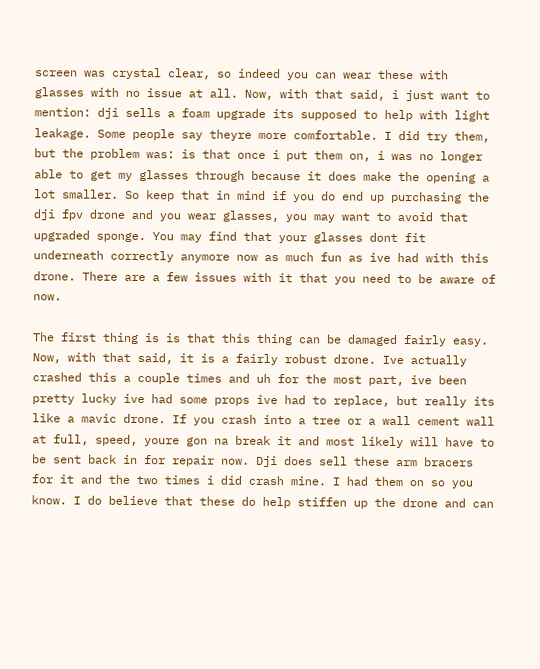screen was crystal clear, so indeed you can wear these with glasses with no issue at all. Now, with that said, i just want to mention: dji sells a foam upgrade its supposed to help with light leakage. Some people say theyre more comfortable. I did try them, but the problem was: is that once i put them on, i was no longer able to get my glasses through because it does make the opening a lot smaller. So keep that in mind if you do end up purchasing the dji fpv drone and you wear glasses, you may want to avoid that upgraded sponge. You may find that your glasses dont fit underneath correctly anymore now as much fun as ive had with this drone. There are a few issues with it that you need to be aware of now.

The first thing is is that this thing can be damaged fairly easy. Now, with that said, it is a fairly robust drone. Ive actually crashed this a couple times and uh for the most part, ive been pretty lucky ive had some props ive had to replace, but really its like a mavic drone. If you crash into a tree or a wall cement wall at full, speed, youre gon na break it and most likely will have to be sent back in for repair now. Dji does sell these arm bracers for it and the two times i did crash mine. I had them on so you know. I do believe that these do help stiffen up the drone and can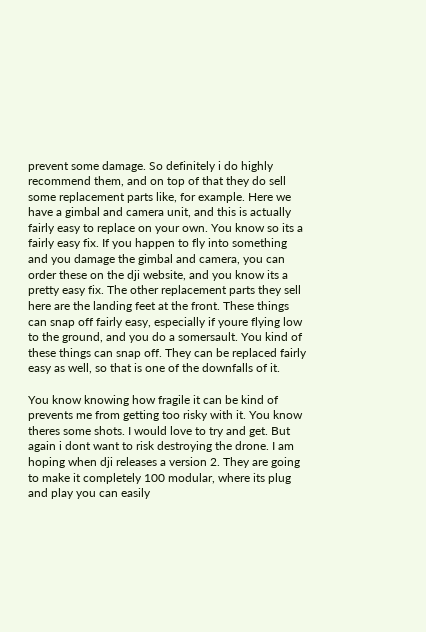prevent some damage. So definitely i do highly recommend them, and on top of that they do sell some replacement parts like, for example. Here we have a gimbal and camera unit, and this is actually fairly easy to replace on your own. You know so its a fairly easy fix. If you happen to fly into something and you damage the gimbal and camera, you can order these on the dji website, and you know its a pretty easy fix. The other replacement parts they sell here are the landing feet at the front. These things can snap off fairly easy, especially if youre flying low to the ground, and you do a somersault. You kind of these things can snap off. They can be replaced fairly easy as well, so that is one of the downfalls of it.

You know knowing how fragile it can be kind of prevents me from getting too risky with it. You know theres some shots. I would love to try and get. But again i dont want to risk destroying the drone. I am hoping when dji releases a version 2. They are going to make it completely 100 modular, where its plug and play you can easily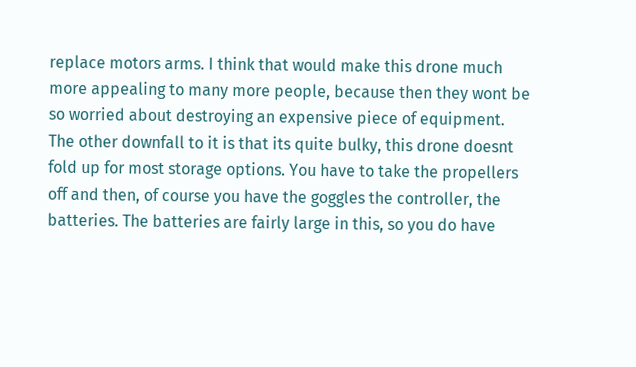replace motors arms. I think that would make this drone much more appealing to many more people, because then they wont be so worried about destroying an expensive piece of equipment. The other downfall to it is that its quite bulky, this drone doesnt fold up for most storage options. You have to take the propellers off and then, of course you have the goggles the controller, the batteries. The batteries are fairly large in this, so you do have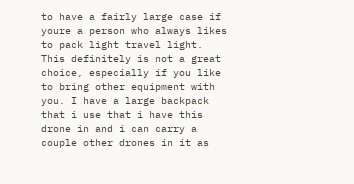to have a fairly large case if youre a person who always likes to pack light travel light. This definitely is not a great choice, especially if you like to bring other equipment with you. I have a large backpack that i use that i have this drone in and i can carry a couple other drones in it as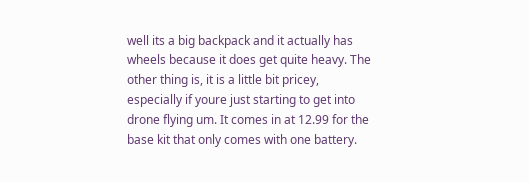well its a big backpack and it actually has wheels because it does get quite heavy. The other thing is, it is a little bit pricey, especially if youre just starting to get into drone flying um. It comes in at 12.99 for the base kit that only comes with one battery.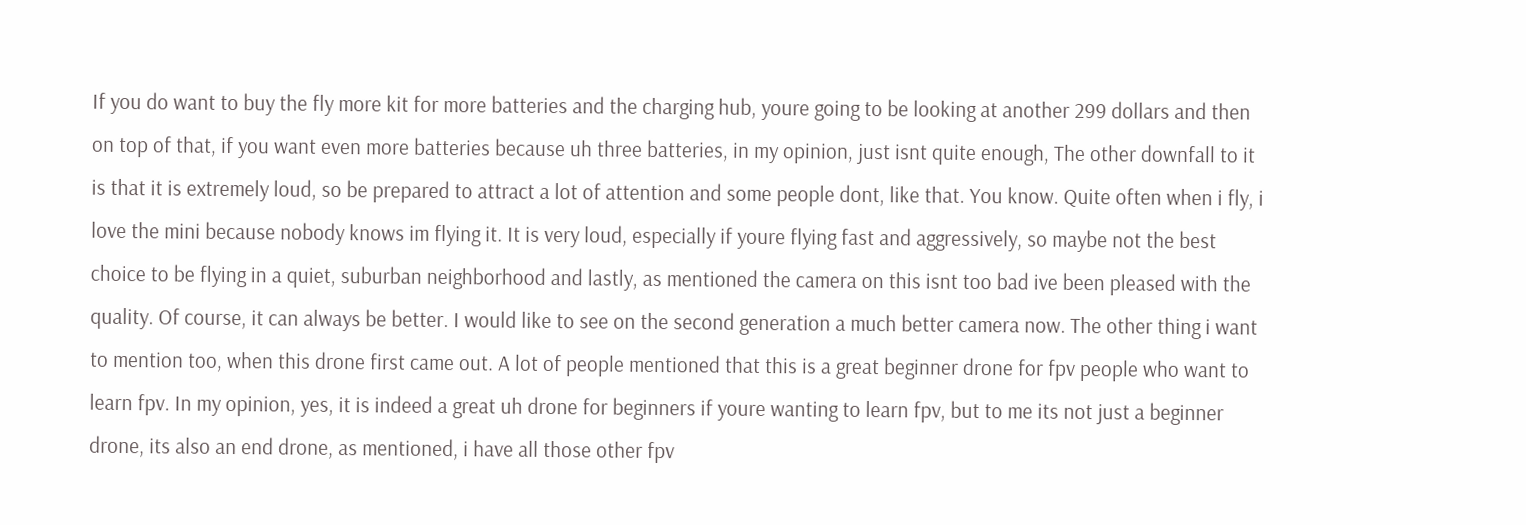If you do want to buy the fly more kit for more batteries and the charging hub, youre going to be looking at another 299 dollars and then on top of that, if you want even more batteries because uh three batteries, in my opinion, just isnt quite enough, The other downfall to it is that it is extremely loud, so be prepared to attract a lot of attention and some people dont, like that. You know. Quite often when i fly, i love the mini because nobody knows im flying it. It is very loud, especially if youre flying fast and aggressively, so maybe not the best choice to be flying in a quiet, suburban neighborhood and lastly, as mentioned the camera on this isnt too bad ive been pleased with the quality. Of course, it can always be better. I would like to see on the second generation a much better camera now. The other thing i want to mention too, when this drone first came out. A lot of people mentioned that this is a great beginner drone for fpv people who want to learn fpv. In my opinion, yes, it is indeed a great uh drone for beginners if youre wanting to learn fpv, but to me its not just a beginner drone, its also an end drone, as mentioned, i have all those other fpv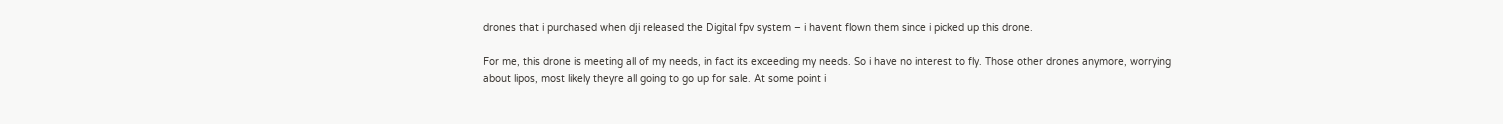drones that i purchased when dji released the Digital fpv system – i havent flown them since i picked up this drone.

For me, this drone is meeting all of my needs, in fact its exceeding my needs. So i have no interest to fly. Those other drones anymore, worrying about lipos, most likely theyre all going to go up for sale. At some point i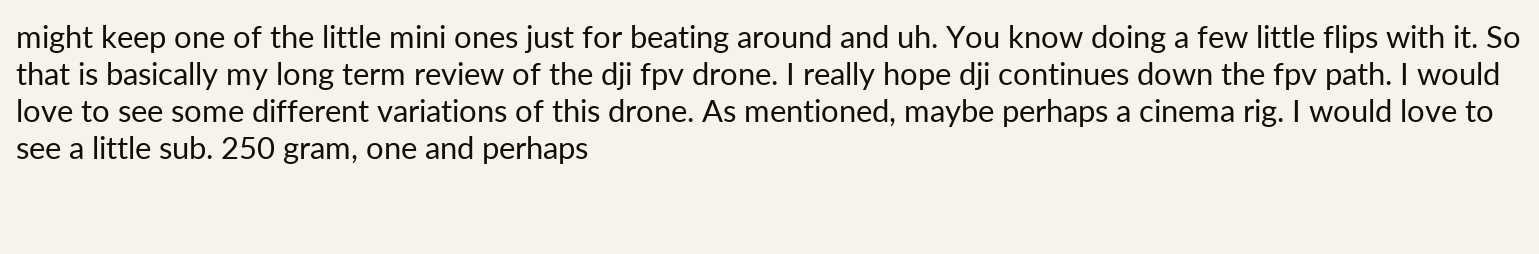might keep one of the little mini ones just for beating around and uh. You know doing a few little flips with it. So that is basically my long term review of the dji fpv drone. I really hope dji continues down the fpv path. I would love to see some different variations of this drone. As mentioned, maybe perhaps a cinema rig. I would love to see a little sub. 250 gram, one and perhaps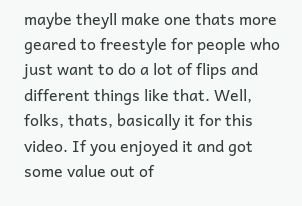maybe theyll make one thats more geared to freestyle for people who just want to do a lot of flips and different things like that. Well, folks, thats, basically it for this video. If you enjoyed it and got some value out of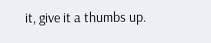it, give it a thumbs up.